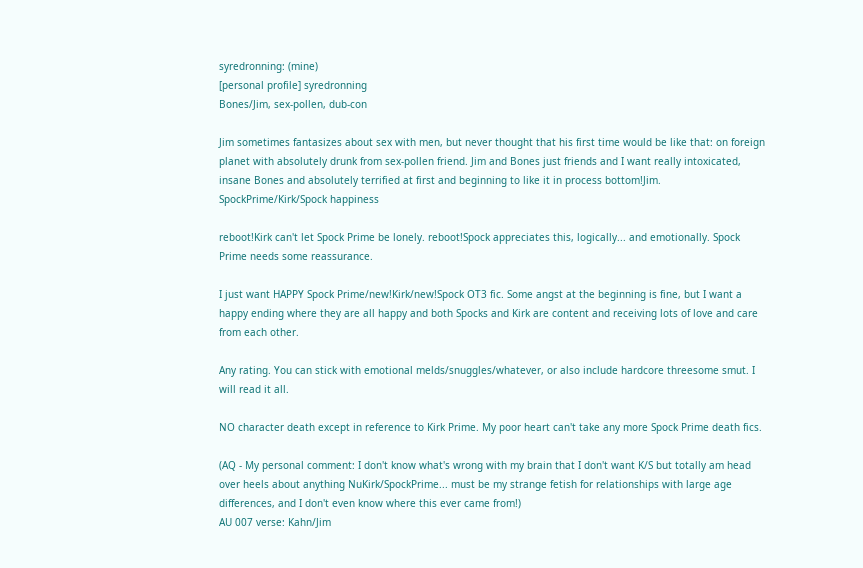syredronning: (mine)
[personal profile] syredronning
Bones/Jim, sex-pollen, dub-con

Jim sometimes fantasizes about sex with men, but never thought that his first time would be like that: on foreign planet with absolutely drunk from sex-pollen friend. Jim and Bones just friends and I want really intoxicated, insane Bones and absolutely terrified at first and beginning to like it in process bottom!Jim.
SpockPrime/Kirk/Spock happiness

reboot!Kirk can't let Spock Prime be lonely. reboot!Spock appreciates this, logically... and emotionally. Spock Prime needs some reassurance.

I just want HAPPY Spock Prime/new!Kirk/new!Spock OT3 fic. Some angst at the beginning is fine, but I want a happy ending where they are all happy and both Spocks and Kirk are content and receiving lots of love and care from each other.

Any rating. You can stick with emotional melds/snuggles/whatever, or also include hardcore threesome smut. I will read it all.

NO character death except in reference to Kirk Prime. My poor heart can't take any more Spock Prime death fics.

(AQ - My personal comment: I don't know what's wrong with my brain that I don't want K/S but totally am head over heels about anything NuKirk/SpockPrime... must be my strange fetish for relationships with large age differences, and I don't even know where this ever came from!)
AU 007 verse: Kahn/Jim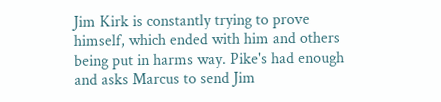Jim Kirk is constantly trying to prove himself, which ended with him and others being put in harms way. Pike's had enough and asks Marcus to send Jim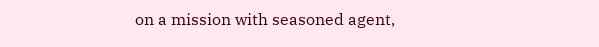on a mission with seasoned agent,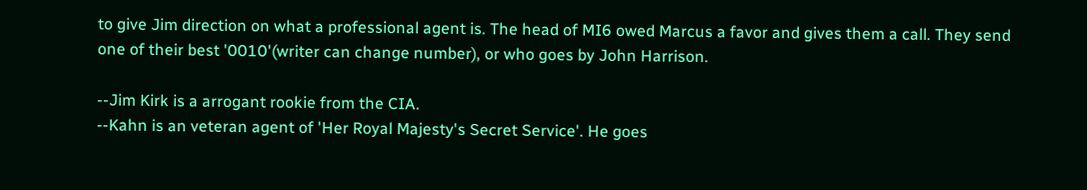to give Jim direction on what a professional agent is. The head of MI6 owed Marcus a favor and gives them a call. They send one of their best '0010'(writer can change number), or who goes by John Harrison.

--Jim Kirk is a arrogant rookie from the CIA.
--Kahn is an veteran agent of 'Her Royal Majesty's Secret Service'. He goes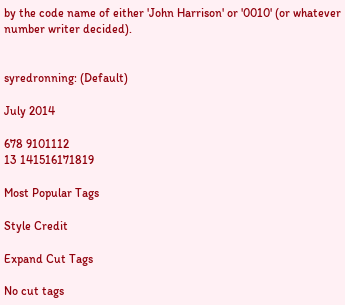by the code name of either 'John Harrison' or '0010' (or whatever number writer decided).


syredronning: (Default)

July 2014

678 9101112
13 141516171819

Most Popular Tags

Style Credit

Expand Cut Tags

No cut tags